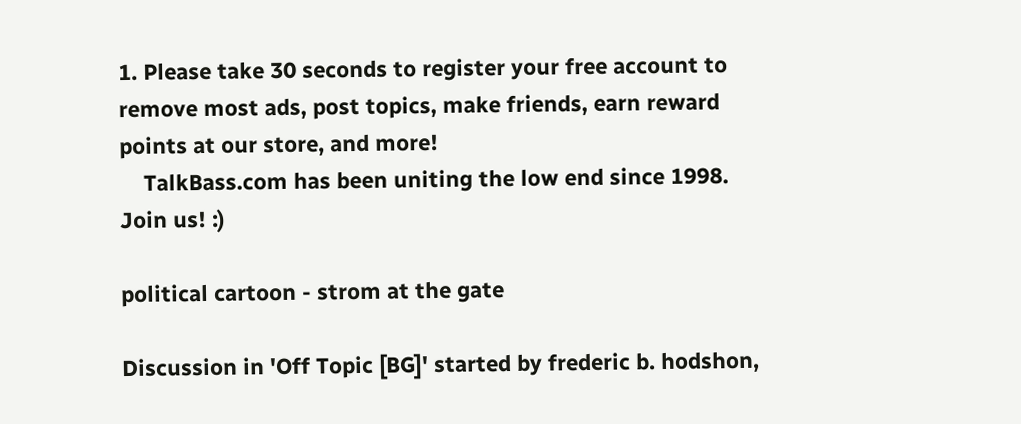1. Please take 30 seconds to register your free account to remove most ads, post topics, make friends, earn reward points at our store, and more!
    TalkBass.com has been uniting the low end since 1998.  Join us! :)

political cartoon - strom at the gate

Discussion in 'Off Topic [BG]' started by frederic b. hodshon,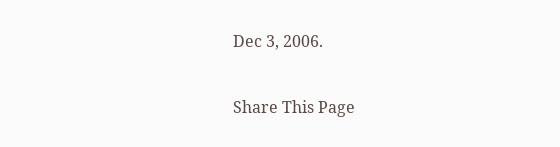Dec 3, 2006.

Share This Page